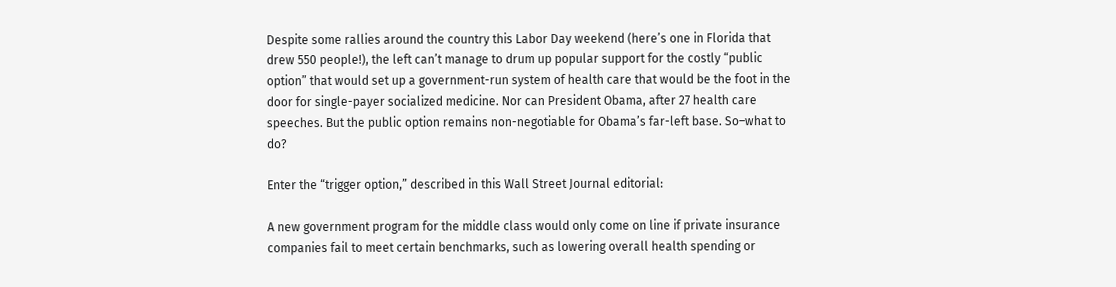Despite some rallies around the country this Labor Day weekend (here’s one in Florida that drew 550 people!), the left can’t manage to drum up popular support for the costly “public option” that would set up a government-run system of health care that would be the foot in the door for single-payer socialized medicine. Nor can President Obama, after 27 health care speeches. But the public option remains non-negotiable for Obama’s far-left base. So–what to do?

Enter the “trigger option,” described in this Wall Street Journal editorial:

A new government program for the middle class would only come on line if private insurance companies fail to meet certain benchmarks, such as lowering overall health spending or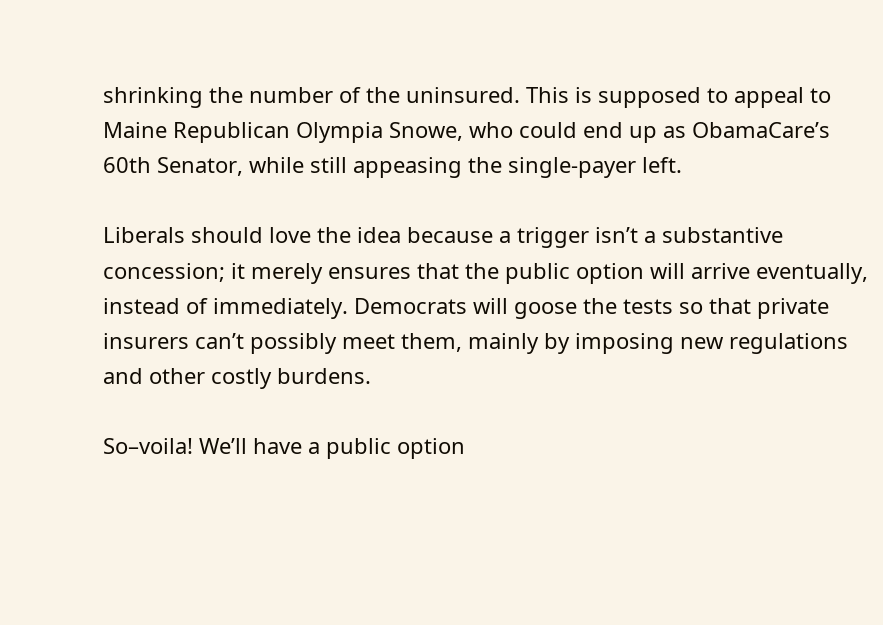shrinking the number of the uninsured. This is supposed to appeal to Maine Republican Olympia Snowe, who could end up as ObamaCare’s 60th Senator, while still appeasing the single-payer left.

Liberals should love the idea because a trigger isn’t a substantive concession; it merely ensures that the public option will arrive eventually, instead of immediately. Democrats will goose the tests so that private insurers can’t possibly meet them, mainly by imposing new regulations and other costly burdens.

So–voila! We’ll have a public option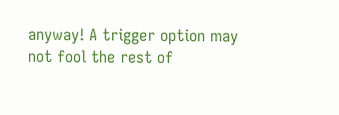anyway! A trigger option may not fool the rest of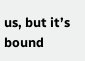us, but it’s bound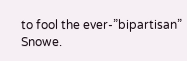to fool the ever-”bipartisan” Snowe.